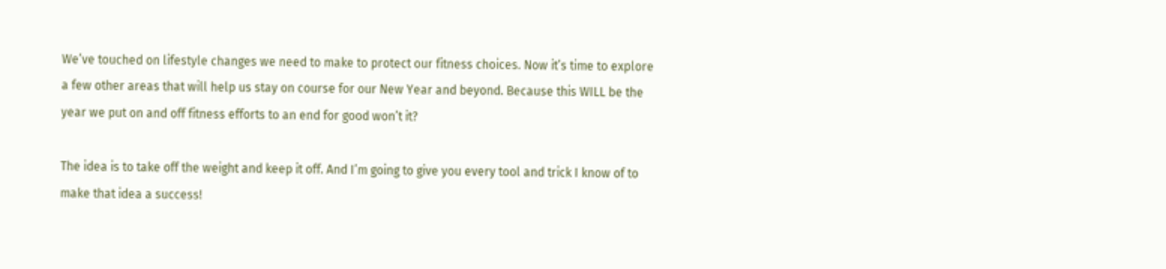We’ve touched on lifestyle changes we need to make to protect our fitness choices. Now it’s time to explore a few other areas that will help us stay on course for our New Year and beyond. Because this WILL be the year we put on and off fitness efforts to an end for good won’t it?

The idea is to take off the weight and keep it off. And I’m going to give you every tool and trick I know of to make that idea a success!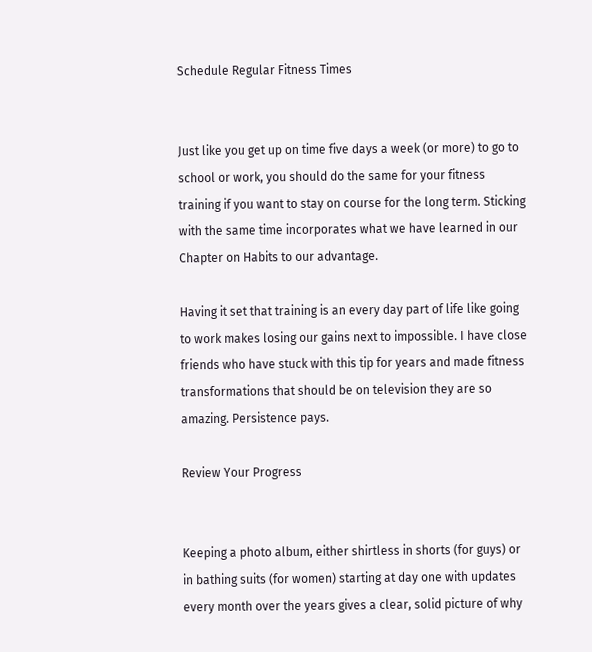Schedule Regular Fitness Times


Just like you get up on time five days a week (or more) to go to school or work, you should do the same for your fitness training if you want to stay on course for the long term. Sticking with the same time incorporates what we have learned in our Chapter on Habits to our advantage.

Having it set that training is an every day part of life like going to work makes losing our gains next to impossible. I have close friends who have stuck with this tip for years and made fitness transformations that should be on television they are so amazing. Persistence pays.

Review Your Progress


Keeping a photo album, either shirtless in shorts (for guys) or in bathing suits (for women) starting at day one with updates every month over the years gives a clear, solid picture of why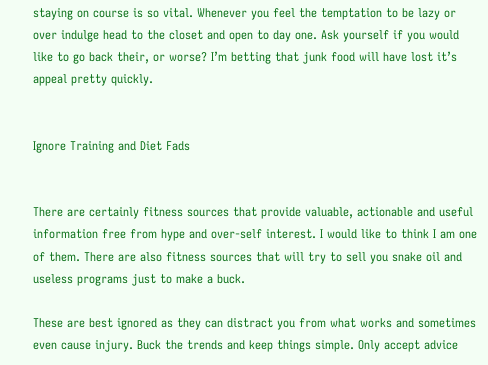staying on course is so vital. Whenever you feel the temptation to be lazy or over indulge head to the closet and open to day one. Ask yourself if you would like to go back their, or worse? I’m betting that junk food will have lost it’s appeal pretty quickly.


Ignore Training and Diet Fads


There are certainly fitness sources that provide valuable, actionable and useful information free from hype and over-self interest. I would like to think I am one of them. There are also fitness sources that will try to sell you snake oil and useless programs just to make a buck.

These are best ignored as they can distract you from what works and sometimes even cause injury. Buck the trends and keep things simple. Only accept advice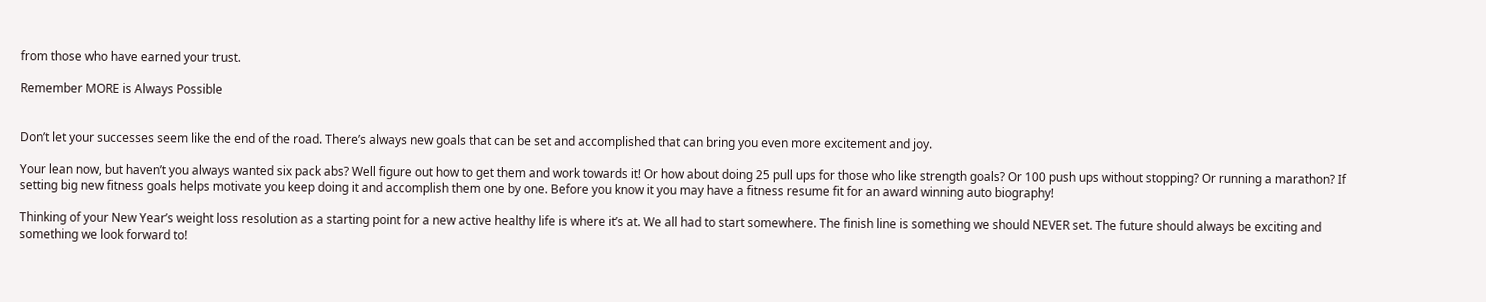from those who have earned your trust.

Remember MORE is Always Possible


Don’t let your successes seem like the end of the road. There’s always new goals that can be set and accomplished that can bring you even more excitement and joy.

Your lean now, but haven’t you always wanted six pack abs? Well figure out how to get them and work towards it! Or how about doing 25 pull ups for those who like strength goals? Or 100 push ups without stopping? Or running a marathon? If setting big new fitness goals helps motivate you keep doing it and accomplish them one by one. Before you know it you may have a fitness resume fit for an award winning auto biography!

Thinking of your New Year’s weight loss resolution as a starting point for a new active healthy life is where it’s at. We all had to start somewhere. The finish line is something we should NEVER set. The future should always be exciting and something we look forward to!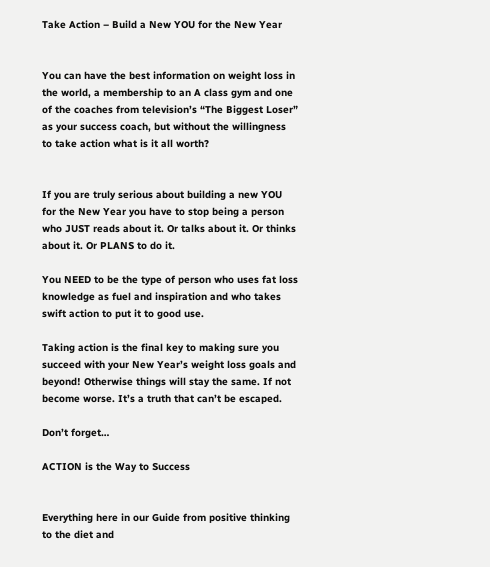Take Action – Build a New YOU for the New Year


You can have the best information on weight loss in the world, a membership to an A class gym and one of the coaches from television’s “The Biggest Loser” as your success coach, but without the willingness to take action what is it all worth?


If you are truly serious about building a new YOU for the New Year you have to stop being a person who JUST reads about it. Or talks about it. Or thinks about it. Or PLANS to do it.

You NEED to be the type of person who uses fat loss knowledge as fuel and inspiration and who takes swift action to put it to good use.

Taking action is the final key to making sure you succeed with your New Year’s weight loss goals and beyond! Otherwise things will stay the same. If not become worse. It’s a truth that can’t be escaped.

Don’t forget…

ACTION is the Way to Success


Everything here in our Guide from positive thinking to the diet and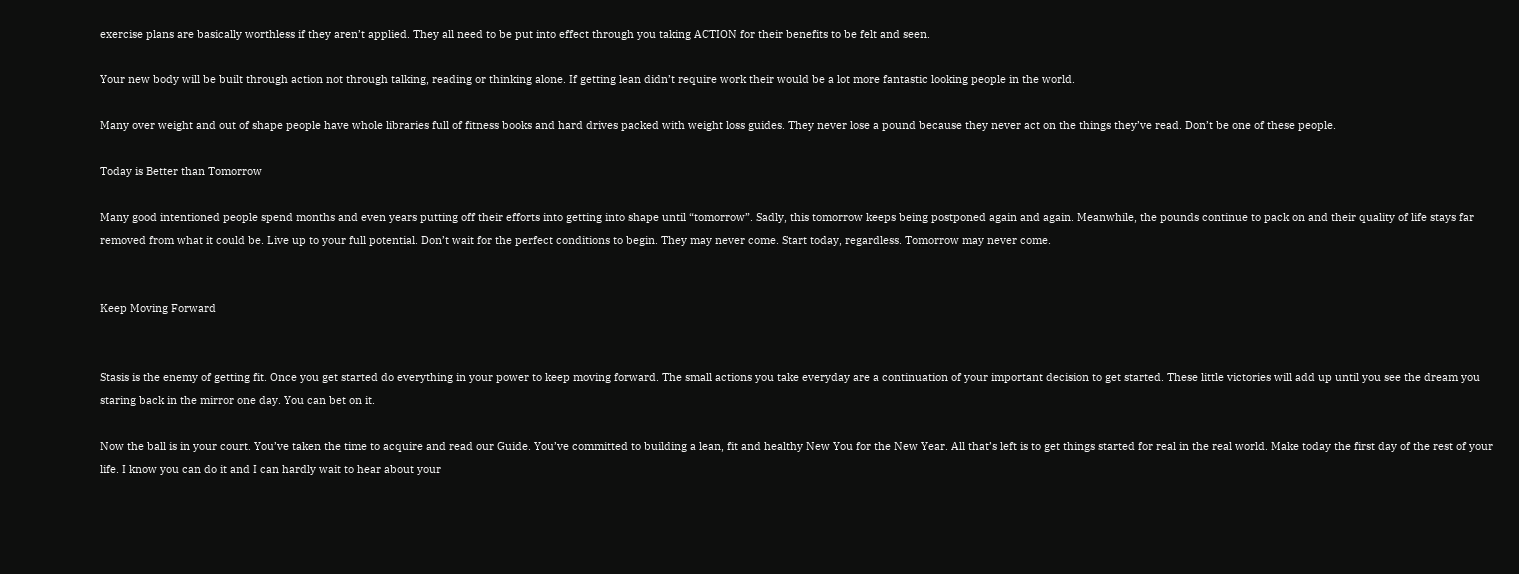exercise plans are basically worthless if they aren’t applied. They all need to be put into effect through you taking ACTION for their benefits to be felt and seen.

Your new body will be built through action not through talking, reading or thinking alone. If getting lean didn’t require work their would be a lot more fantastic looking people in the world.

Many over weight and out of shape people have whole libraries full of fitness books and hard drives packed with weight loss guides. They never lose a pound because they never act on the things they’ve read. Don’t be one of these people.

Today is Better than Tomorrow

Many good intentioned people spend months and even years putting off their efforts into getting into shape until “tomorrow”. Sadly, this tomorrow keeps being postponed again and again. Meanwhile, the pounds continue to pack on and their quality of life stays far removed from what it could be. Live up to your full potential. Don’t wait for the perfect conditions to begin. They may never come. Start today, regardless. Tomorrow may never come.


Keep Moving Forward


Stasis is the enemy of getting fit. Once you get started do everything in your power to keep moving forward. The small actions you take everyday are a continuation of your important decision to get started. These little victories will add up until you see the dream you staring back in the mirror one day. You can bet on it.

Now the ball is in your court. You’ve taken the time to acquire and read our Guide. You’ve committed to building a lean, fit and healthy New You for the New Year. All that’s left is to get things started for real in the real world. Make today the first day of the rest of your life. I know you can do it and I can hardly wait to hear about your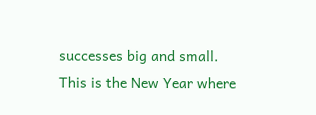successes big and small. This is the New Year where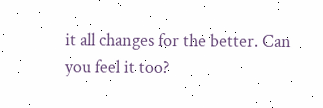it all changes for the better. Can you feel it too?